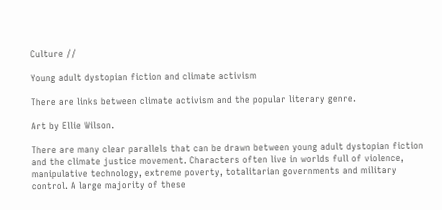Culture //

Young adult dystopian fiction and climate activism

There are links between climate activism and the popular literary genre.

Art by Ellie Wilson.

There are many clear parallels that can be drawn between young adult dystopian fiction and the climate justice movement. Characters often live in worlds full of violence, manipulative technology, extreme poverty, totalitarian governments and military control. A large majority of these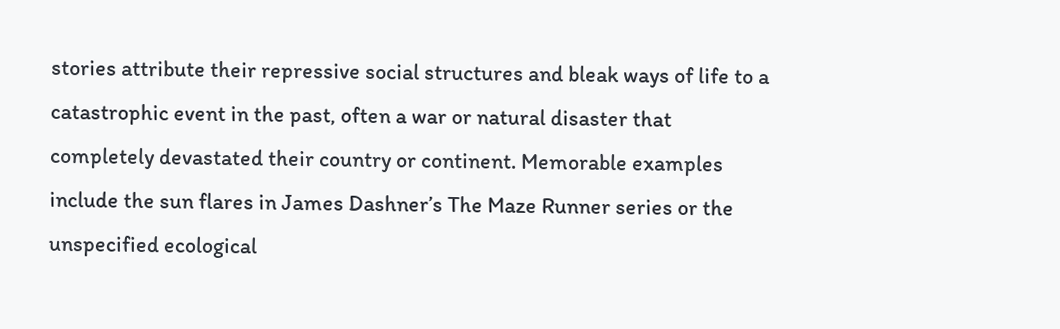stories attribute their repressive social structures and bleak ways of life to a catastrophic event in the past, often a war or natural disaster that completely devastated their country or continent. Memorable examples include the sun flares in James Dashner’s The Maze Runner series or the unspecified ecological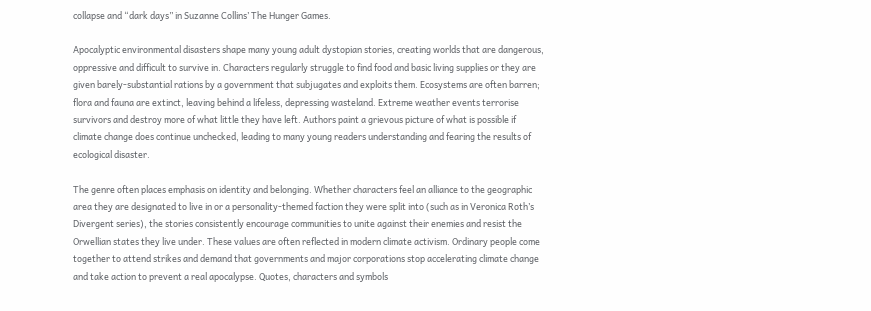collapse and “dark days” in Suzanne Collins’ The Hunger Games.

Apocalyptic environmental disasters shape many young adult dystopian stories, creating worlds that are dangerous, oppressive and difficult to survive in. Characters regularly struggle to find food and basic living supplies or they are given barely-substantial rations by a government that subjugates and exploits them. Ecosystems are often barren; flora and fauna are extinct, leaving behind a lifeless, depressing wasteland. Extreme weather events terrorise survivors and destroy more of what little they have left. Authors paint a grievous picture of what is possible if climate change does continue unchecked, leading to many young readers understanding and fearing the results of ecological disaster.

The genre often places emphasis on identity and belonging. Whether characters feel an alliance to the geographic area they are designated to live in or a personality-themed faction they were split into (such as in Veronica Roth’s Divergent series), the stories consistently encourage communities to unite against their enemies and resist the Orwellian states they live under. These values are often reflected in modern climate activism. Ordinary people come together to attend strikes and demand that governments and major corporations stop accelerating climate change and take action to prevent a real apocalypse. Quotes, characters and symbols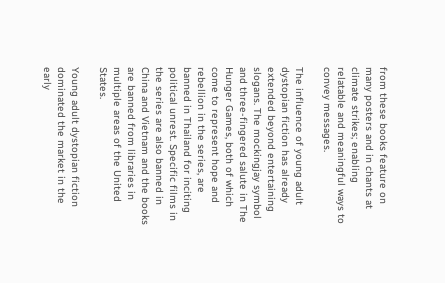from these books feature on many posters and in chants at climate strikes; enabling relatable and meaningful ways to convey messages.

The influence of young adult dystopian fiction has already extended beyond entertaining slogans. The mockingjay symbol and three-fingered salute in The Hunger Games, both of which come to represent hope and rebellion in the series, are banned in Thailand for inciting political unrest. Specific films in the series are also banned in China and Vietnam and the books are banned from libraries in multiple areas of the United States.

Young adult dystopian fiction dominated the market in the early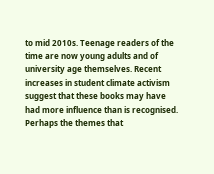to mid 2010s. Teenage readers of the time are now young adults and of university age themselves. Recent increases in student climate activism suggest that these books may have had more influence than is recognised. Perhaps the themes that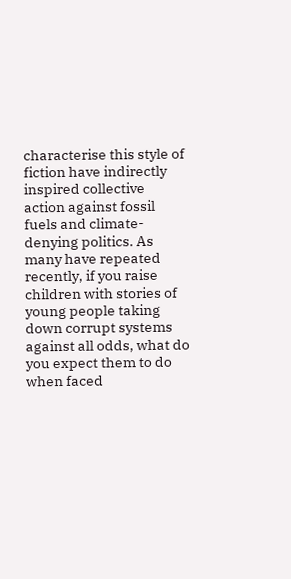characterise this style of fiction have indirectly inspired collective action against fossil fuels and climate-denying politics. As many have repeated recently, if you raise children with stories of young people taking down corrupt systems against all odds, what do you expect them to do when faced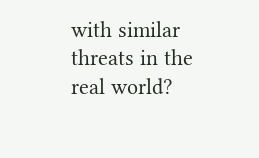with similar threats in the real world?